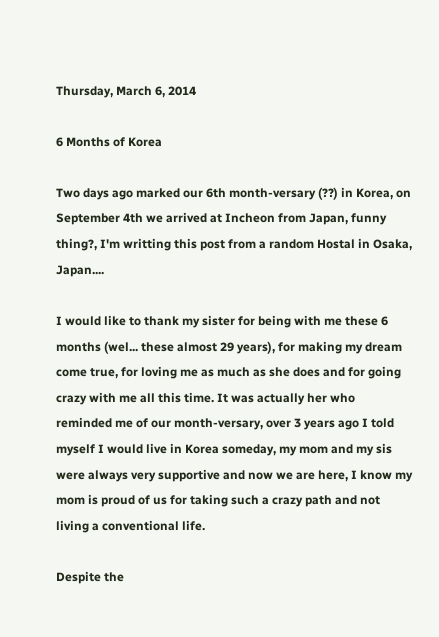Thursday, March 6, 2014

6 Months of Korea

Two days ago marked our 6th month-versary (??) in Korea, on September 4th we arrived at Incheon from Japan, funny thing?, I'm writting this post from a random Hostal in Osaka, Japan....

I would like to thank my sister for being with me these 6 months (wel... these almost 29 years), for making my dream come true, for loving me as much as she does and for going crazy with me all this time. It was actually her who reminded me of our month-versary, over 3 years ago I told myself I would live in Korea someday, my mom and my sis were always very supportive and now we are here, I know my mom is proud of us for taking such a crazy path and not living a conventional life.

Despite the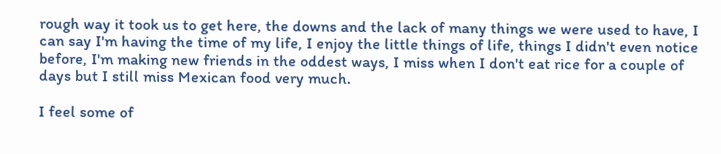rough way it took us to get here, the downs and the lack of many things we were used to have, I can say I'm having the time of my life, I enjoy the little things of life, things I didn't even notice before, I'm making new friends in the oddest ways, I miss when I don't eat rice for a couple of days but I still miss Mexican food very much.

I feel some of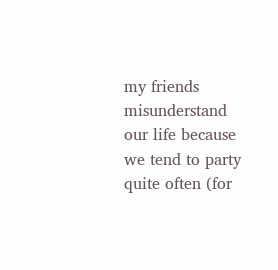my friends misunderstand our life because we tend to party quite often (for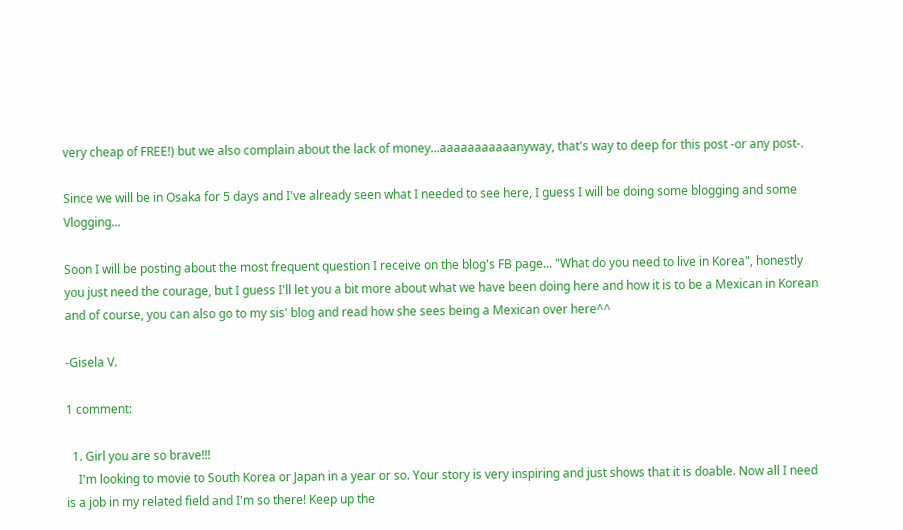very cheap of FREE!) but we also complain about the lack of money...aaaaaaaaaaanyway, that's way to deep for this post -or any post-.

Since we will be in Osaka for 5 days and I've already seen what I needed to see here, I guess I will be doing some blogging and some Vlogging...

Soon I will be posting about the most frequent question I receive on the blog's FB page... "What do you need to live in Korea", honestly you just need the courage, but I guess I'll let you a bit more about what we have been doing here and how it is to be a Mexican in Korean and of course, you can also go to my sis' blog and read how she sees being a Mexican over here^^

-Gisela V.

1 comment:

  1. Girl you are so brave!!!
    I'm looking to movie to South Korea or Japan in a year or so. Your story is very inspiring and just shows that it is doable. Now all I need is a job in my related field and I'm so there! Keep up the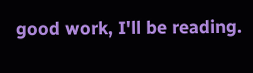good work, I'll be reading.